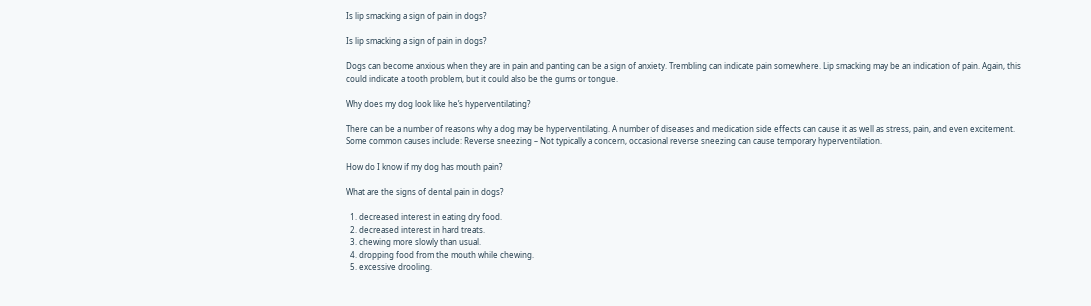Is lip smacking a sign of pain in dogs?

Is lip smacking a sign of pain in dogs?

Dogs can become anxious when they are in pain and panting can be a sign of anxiety. Trembling can indicate pain somewhere. Lip smacking may be an indication of pain. Again, this could indicate a tooth problem, but it could also be the gums or tongue.

Why does my dog look like he’s hyperventilating?

There can be a number of reasons why a dog may be hyperventilating. A number of diseases and medication side effects can cause it as well as stress, pain, and even excitement. Some common causes include: Reverse sneezing – Not typically a concern, occasional reverse sneezing can cause temporary hyperventilation.

How do I know if my dog has mouth pain?

What are the signs of dental pain in dogs?

  1. decreased interest in eating dry food.
  2. decreased interest in hard treats.
  3. chewing more slowly than usual.
  4. dropping food from the mouth while chewing.
  5. excessive drooling.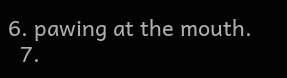6. pawing at the mouth.
  7.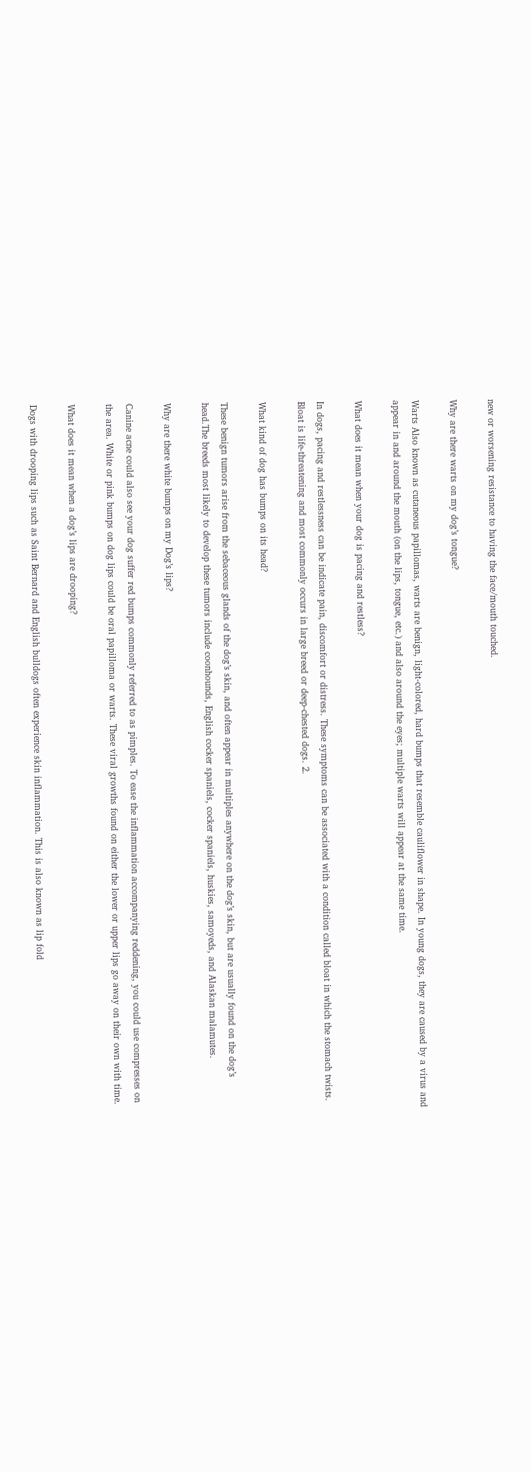new or worsening resistance to having the face/mouth touched.

Why are there warts on my dog’s tongue?

Warts Also known as cutaneous papillomas, warts are benign, light-colored, hard bumps that resemble cauliflower in shape. In young dogs, they are caused by a virus and appear in and around the mouth (on the lips, tongue, etc.) and also around the eyes; multiple warts will appear at the same time.

What does it mean when your dog is pacing and restless?

In dogs, pacing and restlessness can be indicate pain, discomfort or distress. These symptoms can be associated with a condition called bloat in which the stomach twists. Bloat is life-threatening and most commonly occurs in large breed or deep-chested dogs. 2.

What kind of dog has bumps on its head?

These benign tumors arise from the sebaceous glands of the dog’s skin, and often appear in multiples anywhere on the dog’s skin, but are usually found on the dog’s head.The breeds most likely to develop these tumors include coonhounds, English cocker spaniels, cocker spaniels, huskies, samoyeds, and Alaskan malamutes.

Why are there white bumps on my Dog’s lips?

Canine acne could also see your dog suffer red bumps commonly referred to as pimples. To ease the inflammation accompanying reddening, you could use compresses on the area. White or pink bumps on dog lips could be oral papilloma or warts. These viral growths found on either the lower or upper lips go away on their own with time.

What does it mean when a dog’s lips are drooping?

Dogs with drooping lips such as Saint Bernard and English bulldogs often experience skin inflammation. This is also known as lip fold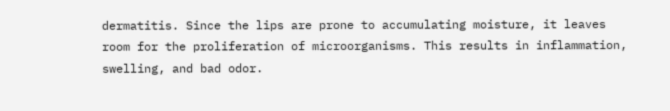dermatitis. Since the lips are prone to accumulating moisture, it leaves room for the proliferation of microorganisms. This results in inflammation, swelling, and bad odor.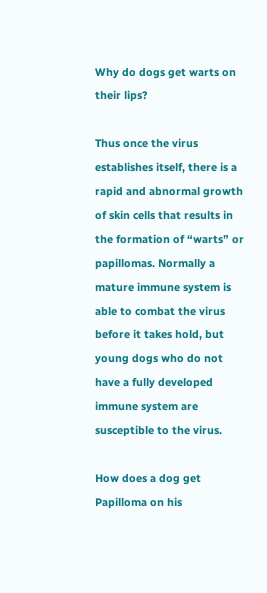Why do dogs get warts on their lips?

Thus once the virus establishes itself, there is a rapid and abnormal growth of skin cells that results in the formation of “warts” or papillomas. Normally a mature immune system is able to combat the virus before it takes hold, but young dogs who do not have a fully developed immune system are susceptible to the virus.

How does a dog get Papilloma on his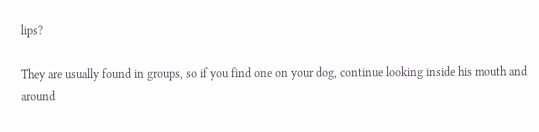lips?

They are usually found in groups, so if you find one on your dog, continue looking inside his mouth and around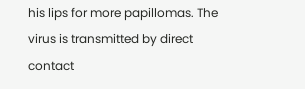his lips for more papillomas. The virus is transmitted by direct contact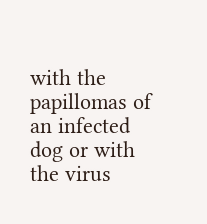with the papillomas of an infected dog or with the virus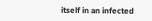itself in an infected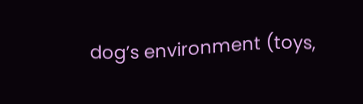dog’s environment (toys,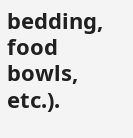bedding, food bowls, etc.).